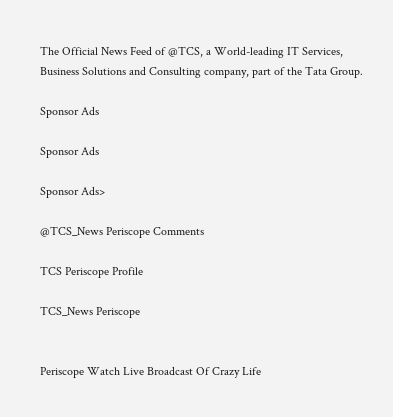The Official News Feed of @TCS, a World-leading IT Services, Business Solutions and Consulting company, part of the Tata Group.

Sponsor Ads

Sponsor Ads

Sponsor Ads>

@TCS_News Periscope Comments

TCS Periscope Profile

TCS_News Periscope


Periscope Watch Live Broadcast Of Crazy Life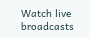Watch live broadcasts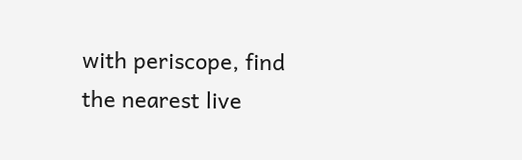with periscope, find the nearest live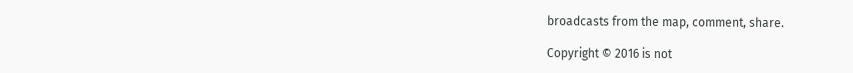broadcasts from the map, comment, share.

Copyright © 2016 is not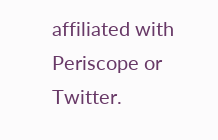affiliated with Periscope or Twitter.